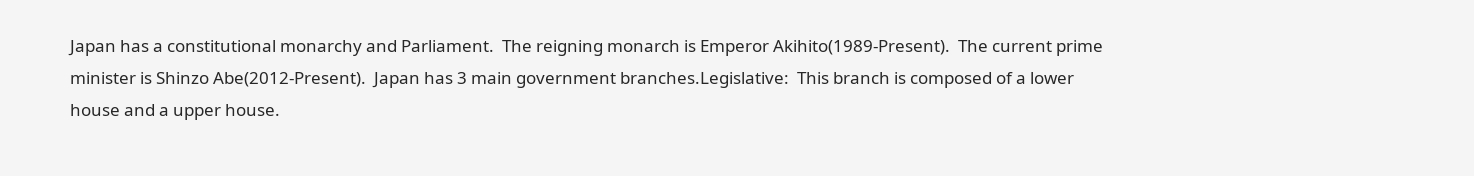Japan has a constitutional monarchy and Parliament.  The reigning monarch is Emperor Akihito(1989-Present).  The current prime minister is Shinzo Abe(2012-Present).  Japan has 3 main government branches.Legislative:  This branch is composed of a lower house and a upper house.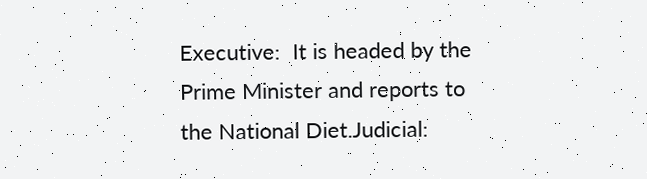Executive:  It is headed by the Prime Minister and reports to the National Diet.Judicial: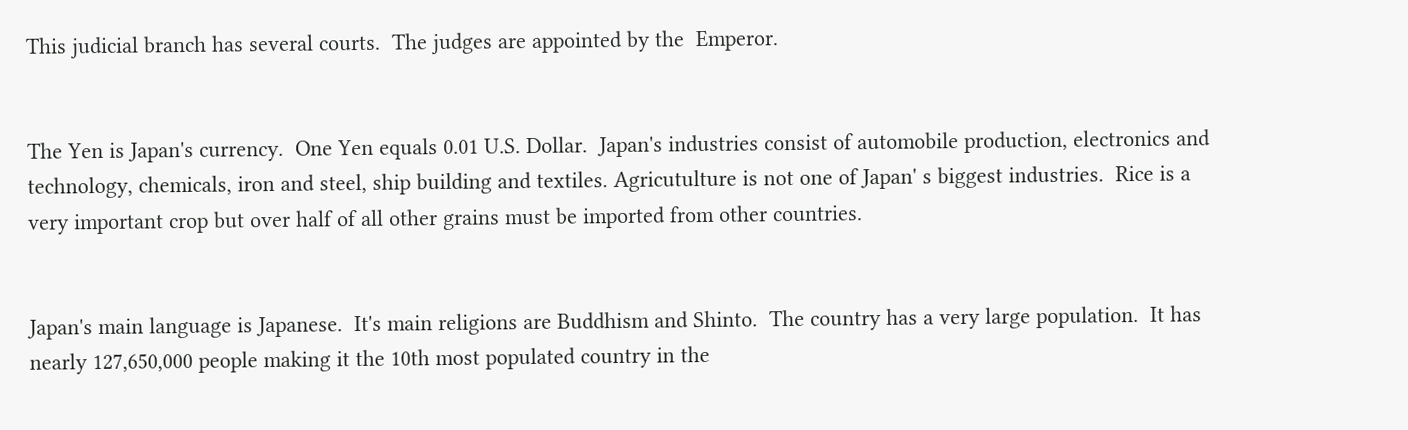This judicial branch has several courts.  The judges are appointed by the  Emperor.


The Yen is Japan's currency.  One Yen equals 0.01 U.S. Dollar.  Japan's industries consist of automobile production, electronics and technology, chemicals, iron and steel, ship building and textiles. Agricutulture is not one of Japan' s biggest industries.  Rice is a very important crop but over half of all other grains must be imported from other countries.


Japan's main language is Japanese.  It's main religions are Buddhism and Shinto.  The country has a very large population.  It has nearly 127,650,000 people making it the 10th most populated country in the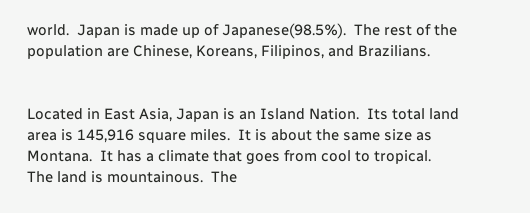world.  Japan is made up of Japanese(98.5%).  The rest of the population are Chinese, Koreans, Filipinos, and Brazilians.


Located in East Asia, Japan is an Island Nation.  Its total land area is 145,916 square miles.  It is about the same size as Montana.  It has a climate that goes from cool to tropical.  The land is mountainous.  The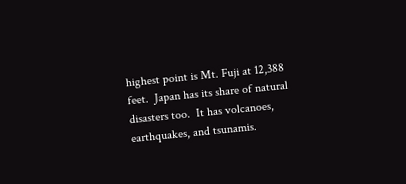highest point is Mt. Fuji at 12,388 feet.  Japan has its share of natural disasters too.  It has volcanoes, earthquakes, and tsunamis.